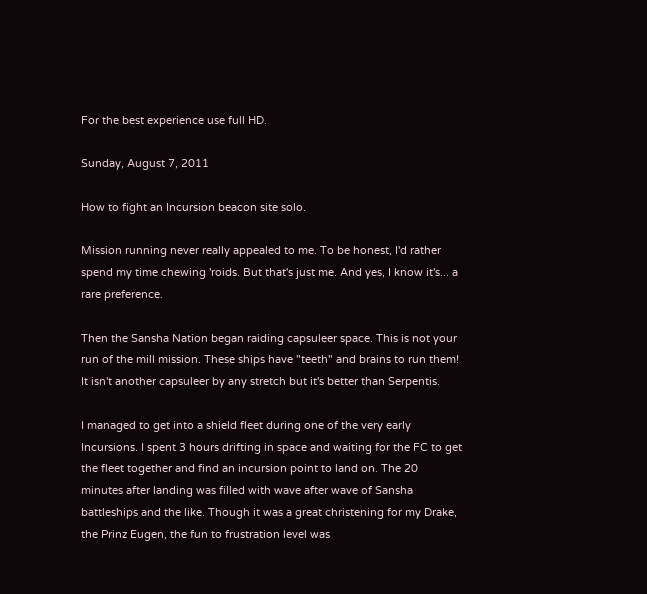For the best experience use full HD.

Sunday, August 7, 2011

How to fight an Incursion beacon site solo.

Mission running never really appealed to me. To be honest, I'd rather spend my time chewing 'roids. But that's just me. And yes, I know it's... a rare preference.

Then the Sansha Nation began raiding capsuleer space. This is not your run of the mill mission. These ships have "teeth" and brains to run them! It isn't another capsuleer by any stretch but it's better than Serpentis.

I managed to get into a shield fleet during one of the very early Incursions. I spent 3 hours drifting in space and waiting for the FC to get the fleet together and find an incursion point to land on. The 20 minutes after landing was filled with wave after wave of Sansha battleships and the like. Though it was a great christening for my Drake, the Prinz Eugen, the fun to frustration level was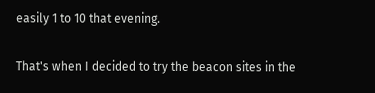easily 1 to 10 that evening.

That's when I decided to try the beacon sites in the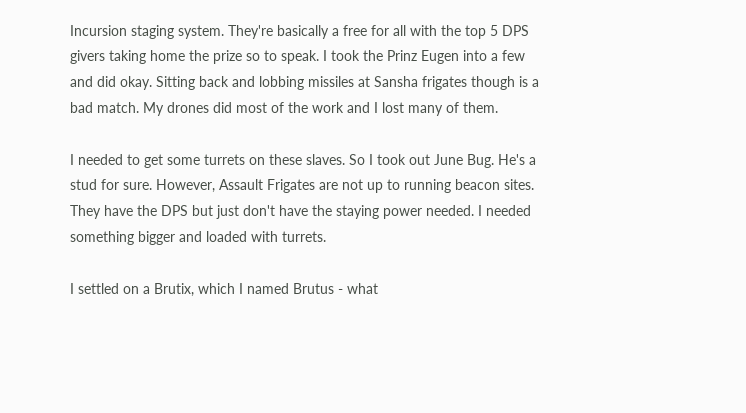Incursion staging system. They're basically a free for all with the top 5 DPS givers taking home the prize so to speak. I took the Prinz Eugen into a few and did okay. Sitting back and lobbing missiles at Sansha frigates though is a bad match. My drones did most of the work and I lost many of them.

I needed to get some turrets on these slaves. So I took out June Bug. He's a stud for sure. However, Assault Frigates are not up to running beacon sites. They have the DPS but just don't have the staying power needed. I needed something bigger and loaded with turrets.

I settled on a Brutix, which I named Brutus - what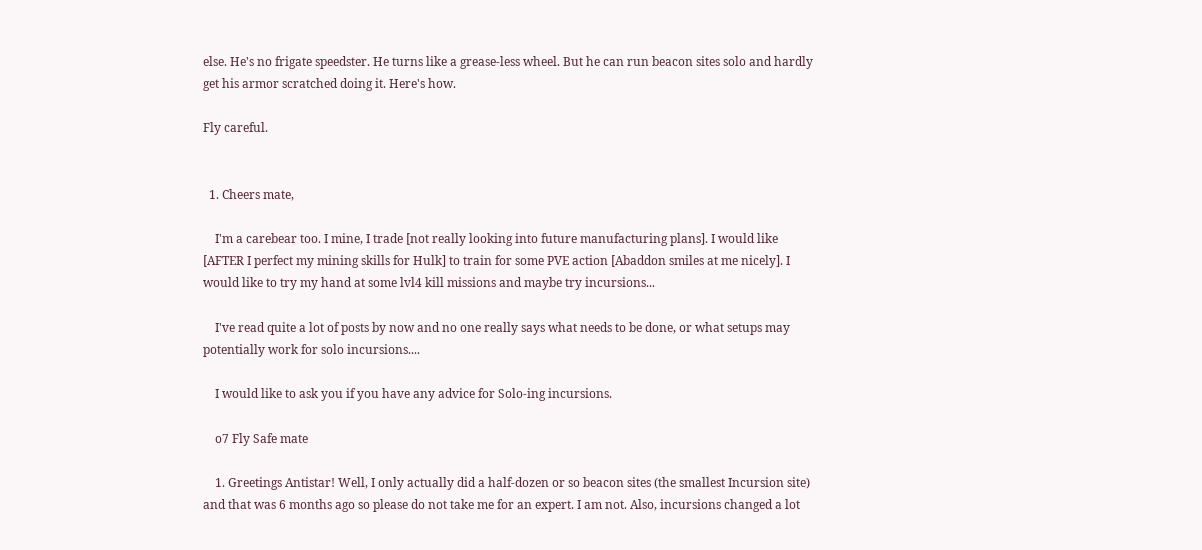else. He's no frigate speedster. He turns like a grease-less wheel. But he can run beacon sites solo and hardly get his armor scratched doing it. Here's how.

Fly careful.


  1. Cheers mate,

    I'm a carebear too. I mine, I trade [not really looking into future manufacturing plans]. I would like [AFTER I perfect my mining skills for Hulk] to train for some PVE action [Abaddon smiles at me nicely]. I would like to try my hand at some lvl4 kill missions and maybe try incursions...

    I've read quite a lot of posts by now and no one really says what needs to be done, or what setups may potentially work for solo incursions....

    I would like to ask you if you have any advice for Solo-ing incursions.

    o7 Fly Safe mate

    1. Greetings Antistar! Well, I only actually did a half-dozen or so beacon sites (the smallest Incursion site) and that was 6 months ago so please do not take me for an expert. I am not. Also, incursions changed a lot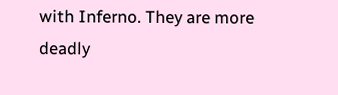with Inferno. They are more deadly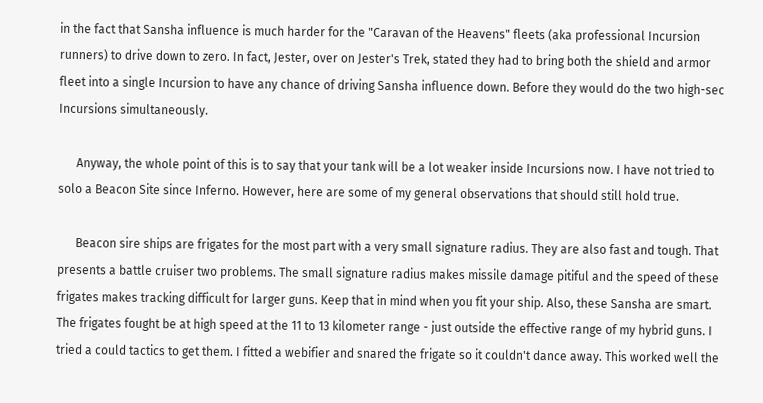in the fact that Sansha influence is much harder for the "Caravan of the Heavens" fleets (aka professional Incursion runners) to drive down to zero. In fact, Jester, over on Jester's Trek, stated they had to bring both the shield and armor fleet into a single Incursion to have any chance of driving Sansha influence down. Before they would do the two high-sec Incursions simultaneously.

      Anyway, the whole point of this is to say that your tank will be a lot weaker inside Incursions now. I have not tried to solo a Beacon Site since Inferno. However, here are some of my general observations that should still hold true.

      Beacon sire ships are frigates for the most part with a very small signature radius. They are also fast and tough. That presents a battle cruiser two problems. The small signature radius makes missile damage pitiful and the speed of these frigates makes tracking difficult for larger guns. Keep that in mind when you fit your ship. Also, these Sansha are smart. The frigates fought be at high speed at the 11 to 13 kilometer range - just outside the effective range of my hybrid guns. I tried a could tactics to get them. I fitted a webifier and snared the frigate so it couldn't dance away. This worked well the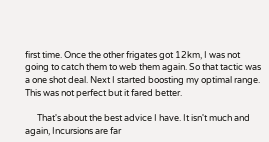first time. Once the other frigates got 12km, I was not going to catch them to web them again. So that tactic was a one shot deal. Next I started boosting my optimal range. This was not perfect but it fared better.

      That's about the best advice I have. It isn't much and again, Incursions are far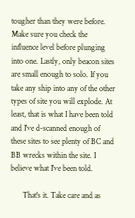tougher than they were before. Make sure you check the influence level before plunging into one. Lastly, only beacon sites are small enough to solo. If you take any ship into any of the other types of site you will explode. At least, that is what I have been told and I've d-scanned enough of these sites to see plenty of BC and BB wrecks within the site. I believe what I've been told.

      That's it. Take care and as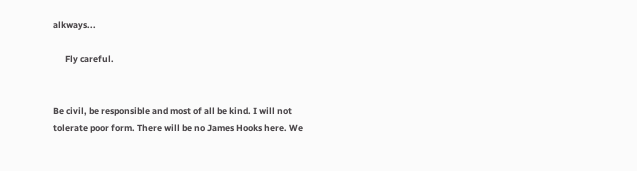alkways...

      Fly careful.


Be civil, be responsible and most of all be kind. I will not tolerate poor form. There will be no James Hooks here. We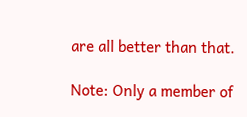are all better than that.

Note: Only a member of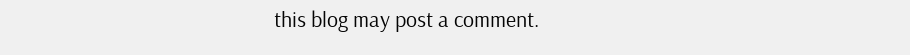this blog may post a comment.